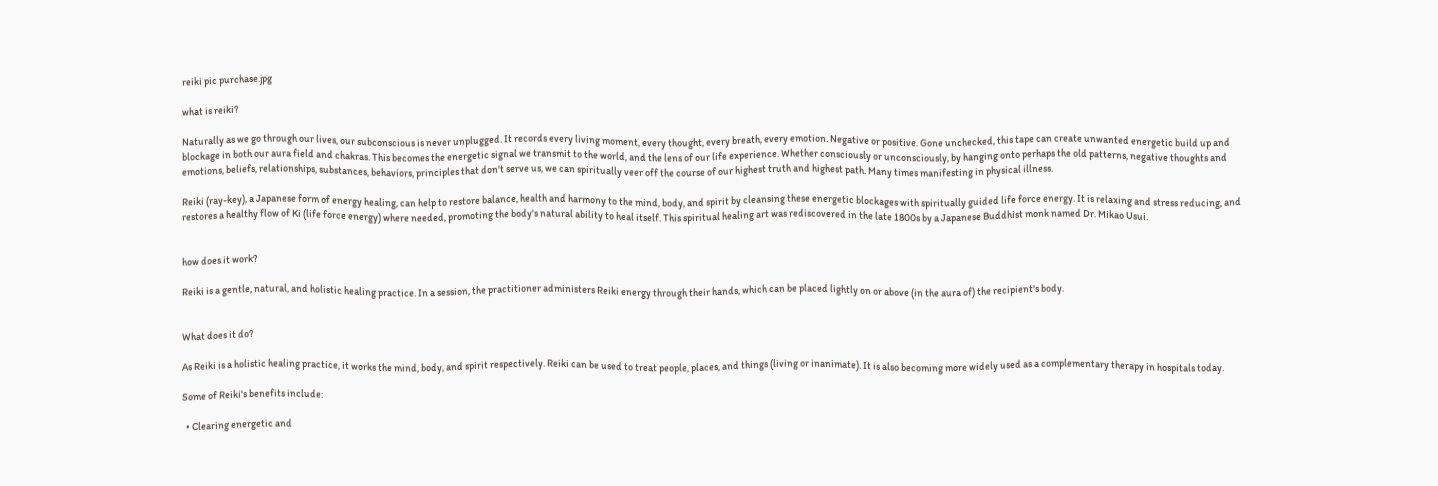reiki pic purchase.jpg

what is reiki?

Naturally as we go through our lives, our subconscious is never unplugged. It records every living moment, every thought, every breath, every emotion. Negative or positive. Gone unchecked, this tape can create unwanted energetic build up and blockage in both our aura field and chakras. This becomes the energetic signal we transmit to the world, and the lens of our life experience. Whether consciously or unconsciously, by hanging onto perhaps the old patterns, negative thoughts and emotions, beliefs, relationships, substances, behaviors, principles that don't serve us, we can spiritually veer off the course of our highest truth and highest path. Many times manifesting in physical illness.

Reiki (ray-key), a Japanese form of energy healing, can help to restore balance, health and harmony to the mind, body, and spirit by cleansing these energetic blockages with spiritually guided life force energy. It is relaxing and stress reducing, and restores a healthy flow of Ki (life force energy) where needed, promoting the body's natural ability to heal itself. This spiritual healing art was rediscovered in the late 1800s by a Japanese Buddhist monk named Dr. Mikao Usui.


how does it work?

Reiki is a gentle, natural, and holistic healing practice. In a session, the practitioner administers Reiki energy through their hands, which can be placed lightly on or above (in the aura of) the recipient's body.


What does it do?

As Reiki is a holistic healing practice, it works the mind, body, and spirit respectively. Reiki can be used to treat people, places, and things (living or inanimate). It is also becoming more widely used as a complementary therapy in hospitals today.

Some of Reiki's benefits include:

  • Clearing energetic and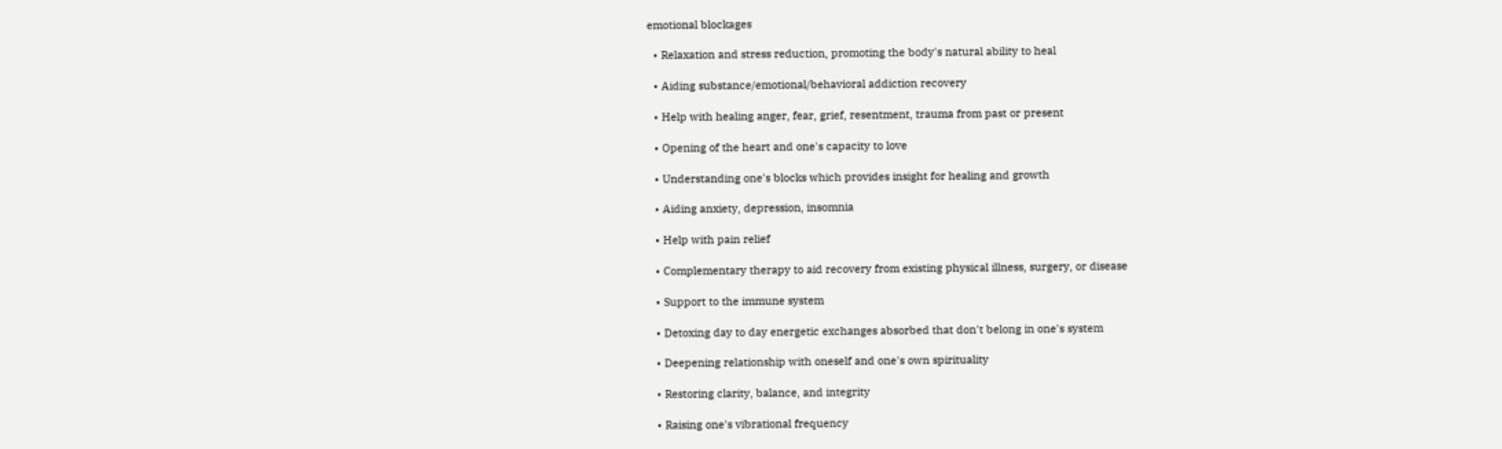emotional blockages

  • Relaxation and stress reduction, promoting the body's natural ability to heal

  • Aiding substance/emotional/behavioral addiction recovery

  • Help with healing anger, fear, grief, resentment, trauma from past or present

  • Opening of the heart and one's capacity to love

  • Understanding one's blocks which provides insight for healing and growth

  • Aiding anxiety, depression, insomnia

  • Help with pain relief

  • Complementary therapy to aid recovery from existing physical illness, surgery, or disease

  • Support to the immune system

  • Detoxing day to day energetic exchanges absorbed that don't belong in one's system

  • Deepening relationship with oneself and one's own spirituality

  • Restoring clarity, balance, and integrity

  • Raising one's vibrational frequency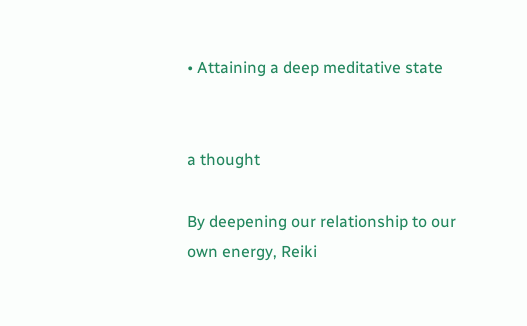• Attaining a deep meditative state


a thought

By deepening our relationship to our own energy, Reiki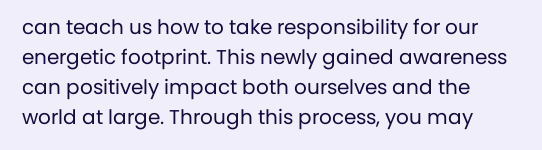can teach us how to take responsibility for our energetic footprint. This newly gained awareness can positively impact both ourselves and the world at large. Through this process, you may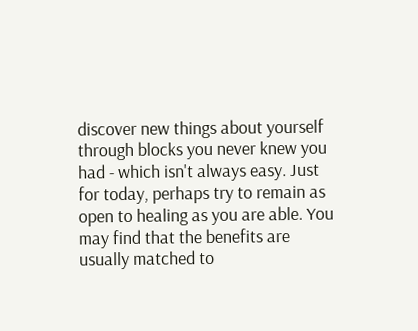discover new things about yourself through blocks you never knew you had - which isn't always easy. Just for today, perhaps try to remain as open to healing as you are able. You may find that the benefits are usually matched to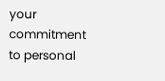your commitment to personal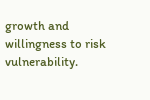growth and willingness to risk vulnerability.